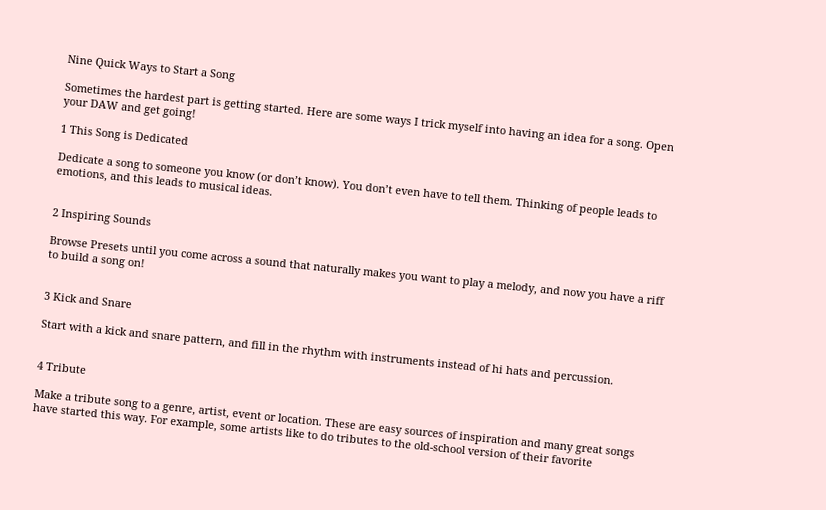Nine Quick Ways to Start a Song

Sometimes the hardest part is getting started. Here are some ways I trick myself into having an idea for a song. Open your DAW and get going!

1 This Song is Dedicated

Dedicate a song to someone you know (or don’t know). You don’t even have to tell them. Thinking of people leads to emotions, and this leads to musical ideas.


2 Inspiring Sounds

Browse Presets until you come across a sound that naturally makes you want to play a melody, and now you have a riff to build a song on!


3 Kick and Snare

Start with a kick and snare pattern, and fill in the rhythm with instruments instead of hi hats and percussion.


4 Tribute

Make a tribute song to a genre, artist, event or location. These are easy sources of inspiration and many great songs have started this way. For example, some artists like to do tributes to the old-school version of their favorite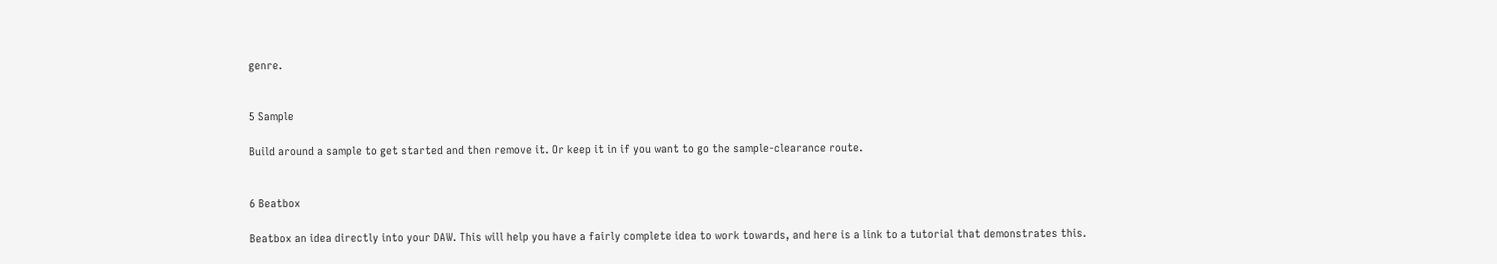genre.


5 Sample

Build around a sample to get started and then remove it. Or keep it in if you want to go the sample-clearance route.


6 Beatbox

Beatbox an idea directly into your DAW. This will help you have a fairly complete idea to work towards, and here is a link to a tutorial that demonstrates this.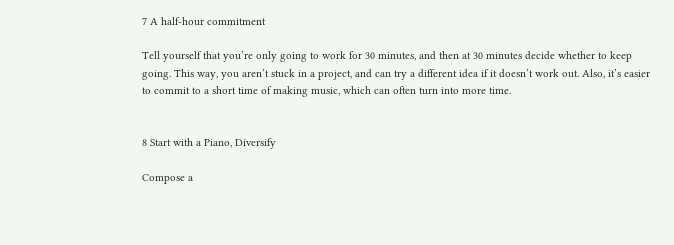7 A half-hour commitment

Tell yourself that you’re only going to work for 30 minutes, and then at 30 minutes decide whether to keep going. This way, you aren’t stuck in a project, and can try a different idea if it doesn’t work out. Also, it’s easier to commit to a short time of making music, which can often turn into more time.


8 Start with a Piano, Diversify

Compose a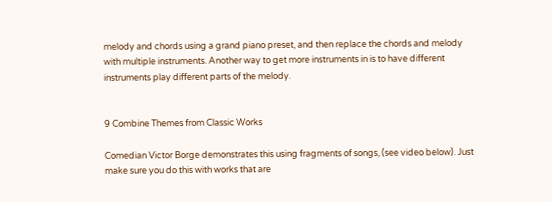melody and chords using a grand piano preset, and then replace the chords and melody with multiple instruments. Another way to get more instruments in is to have different instruments play different parts of the melody.


9 Combine Themes from Classic Works

Comedian Victor Borge demonstrates this using fragments of songs, (see video below). Just make sure you do this with works that are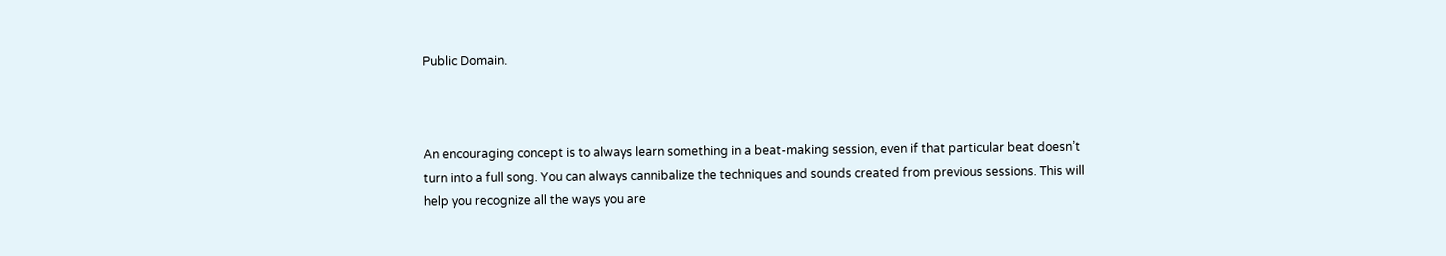Public Domain.



An encouraging concept is to always learn something in a beat-making session, even if that particular beat doesn’t turn into a full song. You can always cannibalize the techniques and sounds created from previous sessions. This will help you recognize all the ways you are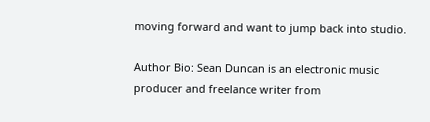moving forward and want to jump back into studio.

Author Bio: Sean Duncan is an electronic music producer and freelance writer from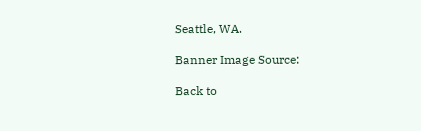Seattle, WA.

Banner Image Source:

Back to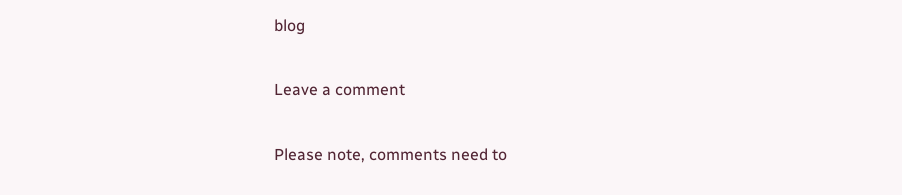blog

Leave a comment

Please note, comments need to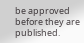be approved before they are published.